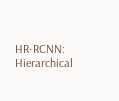HR-RCNN: Hierarchical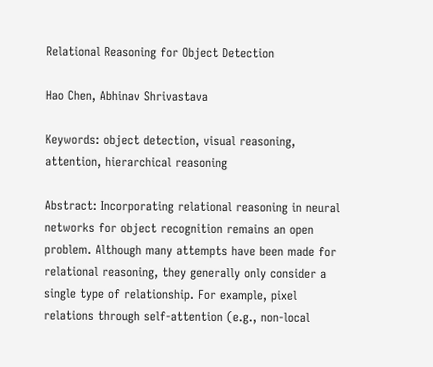Relational Reasoning for Object Detection

Hao Chen, Abhinav Shrivastava

Keywords: object detection, visual reasoning, attention, hierarchical reasoning

Abstract: Incorporating relational reasoning in neural networks for object recognition remains an open problem. Although many attempts have been made for relational reasoning, they generally only consider a single type of relationship. For example, pixel relations through self-attention (e.g., non-local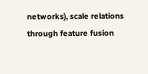networks), scale relations through feature fusion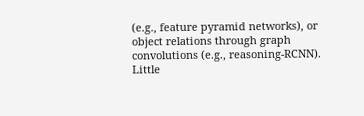(e.g., feature pyramid networks), or object relations through graph convolutions (e.g., reasoning-RCNN). Little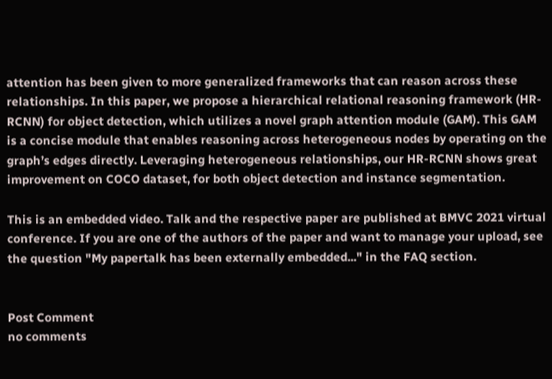attention has been given to more generalized frameworks that can reason across these relationships. In this paper, we propose a hierarchical relational reasoning framework (HR-RCNN) for object detection, which utilizes a novel graph attention module (GAM). This GAM is a concise module that enables reasoning across heterogeneous nodes by operating on the graph’s edges directly. Leveraging heterogeneous relationships, our HR-RCNN shows great improvement on COCO dataset, for both object detection and instance segmentation.

This is an embedded video. Talk and the respective paper are published at BMVC 2021 virtual conference. If you are one of the authors of the paper and want to manage your upload, see the question "My papertalk has been externally embedded..." in the FAQ section.


Post Comment
no comments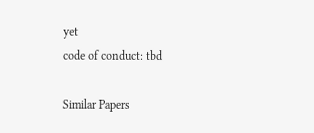yet
code of conduct: tbd

Similar Papers